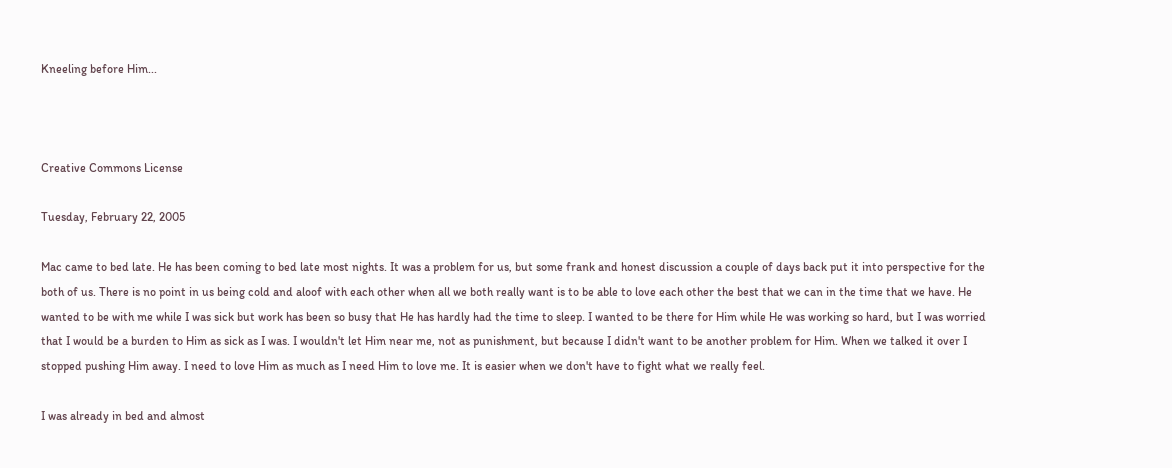Kneeling before Him...



Creative Commons License

Tuesday, February 22, 2005

Mac came to bed late. He has been coming to bed late most nights. It was a problem for us, but some frank and honest discussion a couple of days back put it into perspective for the both of us. There is no point in us being cold and aloof with each other when all we both really want is to be able to love each other the best that we can in the time that we have. He wanted to be with me while I was sick but work has been so busy that He has hardly had the time to sleep. I wanted to be there for Him while He was working so hard, but I was worried that I would be a burden to Him as sick as I was. I wouldn't let Him near me, not as punishment, but because I didn't want to be another problem for Him. When we talked it over I stopped pushing Him away. I need to love Him as much as I need Him to love me. It is easier when we don't have to fight what we really feel.

I was already in bed and almost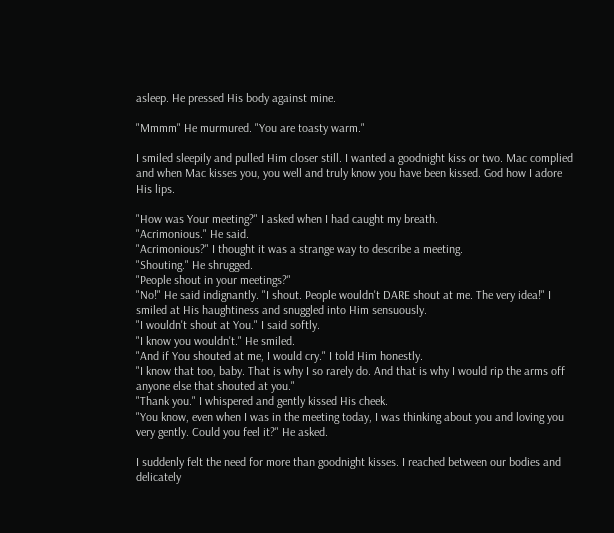asleep. He pressed His body against mine.

"Mmmm" He murmured. "You are toasty warm."

I smiled sleepily and pulled Him closer still. I wanted a goodnight kiss or two. Mac complied and when Mac kisses you, you well and truly know you have been kissed. God how I adore His lips.

"How was Your meeting?" I asked when I had caught my breath.
"Acrimonious." He said.
"Acrimonious?" I thought it was a strange way to describe a meeting.
"Shouting." He shrugged.
"People shout in your meetings?"
"No!" He said indignantly. "I shout. People wouldn't DARE shout at me. The very idea!" I smiled at His haughtiness and snuggled into Him sensuously.
"I wouldn't shout at You." I said softly.
"I know you wouldn't." He smiled.
"And if You shouted at me, I would cry." I told Him honestly.
"I know that too, baby. That is why I so rarely do. And that is why I would rip the arms off anyone else that shouted at you."
"Thank you." I whispered and gently kissed His cheek.
"You know, even when I was in the meeting today, I was thinking about you and loving you very gently. Could you feel it?" He asked.

I suddenly felt the need for more than goodnight kisses. I reached between our bodies and delicately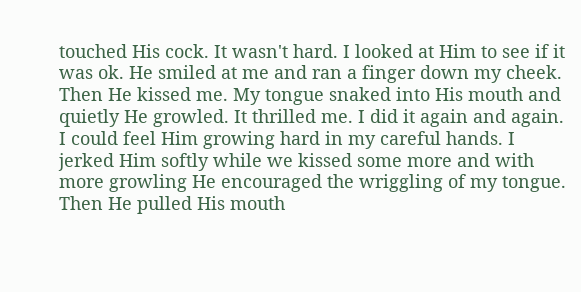touched His cock. It wasn't hard. I looked at Him to see if it was ok. He smiled at me and ran a finger down my cheek. Then He kissed me. My tongue snaked into His mouth and quietly He growled. It thrilled me. I did it again and again. I could feel Him growing hard in my careful hands. I jerked Him softly while we kissed some more and with more growling He encouraged the wriggling of my tongue. Then He pulled His mouth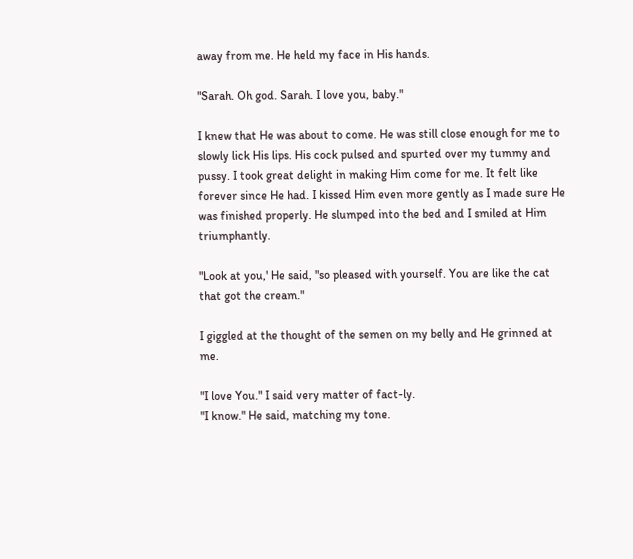away from me. He held my face in His hands.

"Sarah. Oh god. Sarah. I love you, baby."

I knew that He was about to come. He was still close enough for me to slowly lick His lips. His cock pulsed and spurted over my tummy and pussy. I took great delight in making Him come for me. It felt like forever since He had. I kissed Him even more gently as I made sure He was finished properly. He slumped into the bed and I smiled at Him triumphantly.

"Look at you,' He said, "so pleased with yourself. You are like the cat that got the cream."

I giggled at the thought of the semen on my belly and He grinned at me.

"I love You." I said very matter of fact-ly.
"I know." He said, matching my tone.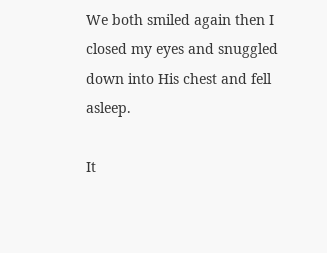We both smiled again then I closed my eyes and snuggled down into His chest and fell asleep.

It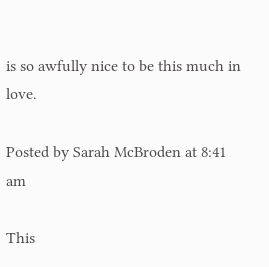is so awfully nice to be this much in love.

Posted by Sarah McBroden at 8:41 am

This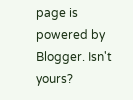page is powered by Blogger. Isn't yours?